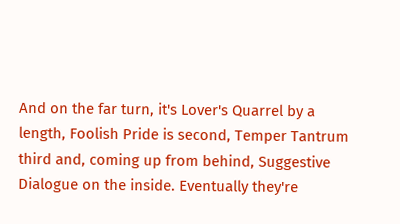And on the far turn, it's Lover's Quarrel by a length, Foolish Pride is second, Temper Tantrum third and, coming up from behind, Suggestive Dialogue on the inside. Eventually they're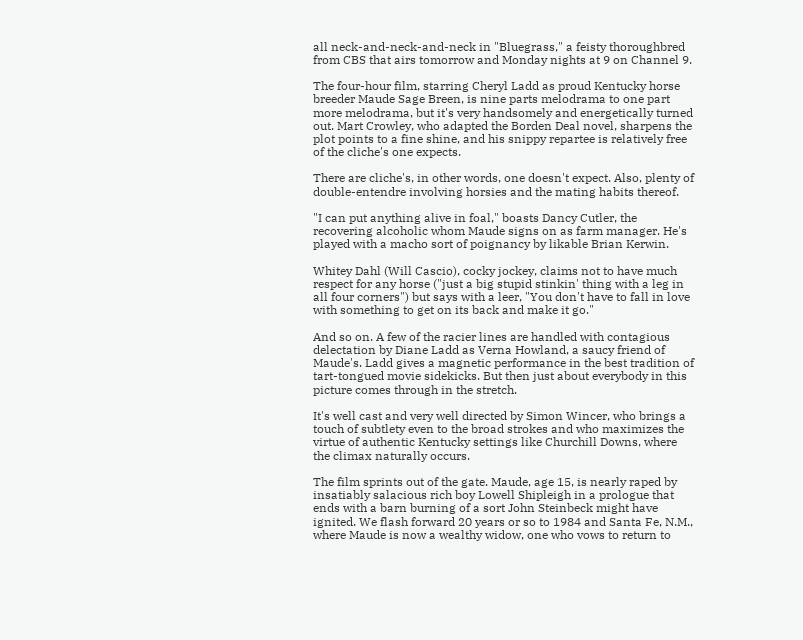all neck-and-neck-and-neck in "Bluegrass," a feisty thoroughbred from CBS that airs tomorrow and Monday nights at 9 on Channel 9.

The four-hour film, starring Cheryl Ladd as proud Kentucky horse breeder Maude Sage Breen, is nine parts melodrama to one part more melodrama, but it's very handsomely and energetically turned out. Mart Crowley, who adapted the Borden Deal novel, sharpens the plot points to a fine shine, and his snippy repartee is relatively free of the cliche's one expects.

There are cliche's, in other words, one doesn't expect. Also, plenty of double-entendre involving horsies and the mating habits thereof.

"I can put anything alive in foal," boasts Dancy Cutler, the recovering alcoholic whom Maude signs on as farm manager. He's played with a macho sort of poignancy by likable Brian Kerwin.

Whitey Dahl (Will Cascio), cocky jockey, claims not to have much respect for any horse ("just a big stupid stinkin' thing with a leg in all four corners") but says with a leer, "You don't have to fall in love with something to get on its back and make it go."

And so on. A few of the racier lines are handled with contagious delectation by Diane Ladd as Verna Howland, a saucy friend of Maude's. Ladd gives a magnetic performance in the best tradition of tart-tongued movie sidekicks. But then just about everybody in this picture comes through in the stretch.

It's well cast and very well directed by Simon Wincer, who brings a touch of subtlety even to the broad strokes and who maximizes the virtue of authentic Kentucky settings like Churchill Downs, where the climax naturally occurs.

The film sprints out of the gate. Maude, age 15, is nearly raped by insatiably salacious rich boy Lowell Shipleigh in a prologue that ends with a barn burning of a sort John Steinbeck might have ignited. We flash forward 20 years or so to 1984 and Santa Fe, N.M., where Maude is now a wealthy widow, one who vows to return to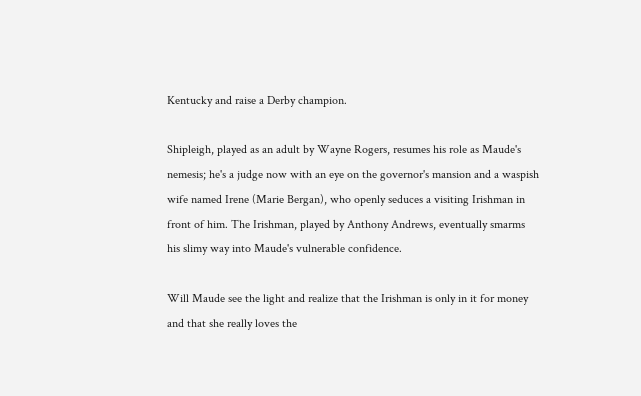Kentucky and raise a Derby champion.

Shipleigh, played as an adult by Wayne Rogers, resumes his role as Maude's nemesis; he's a judge now with an eye on the governor's mansion and a waspish wife named Irene (Marie Bergan), who openly seduces a visiting Irishman in front of him. The Irishman, played by Anthony Andrews, eventually smarms his slimy way into Maude's vulnerable confidence.

Will Maude see the light and realize that the Irishman is only in it for money and that she really loves the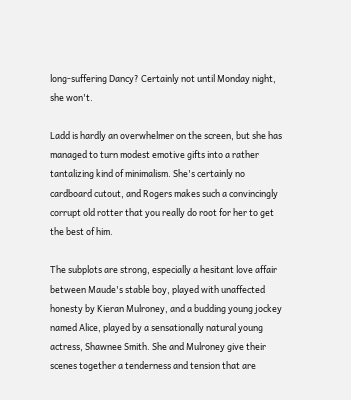long-suffering Dancy? Certainly not until Monday night, she won't.

Ladd is hardly an overwhelmer on the screen, but she has managed to turn modest emotive gifts into a rather tantalizing kind of minimalism. She's certainly no cardboard cutout, and Rogers makes such a convincingly corrupt old rotter that you really do root for her to get the best of him.

The subplots are strong, especially a hesitant love affair between Maude's stable boy, played with unaffected honesty by Kieran Mulroney, and a budding young jockey named Alice, played by a sensationally natural young actress, Shawnee Smith. She and Mulroney give their scenes together a tenderness and tension that are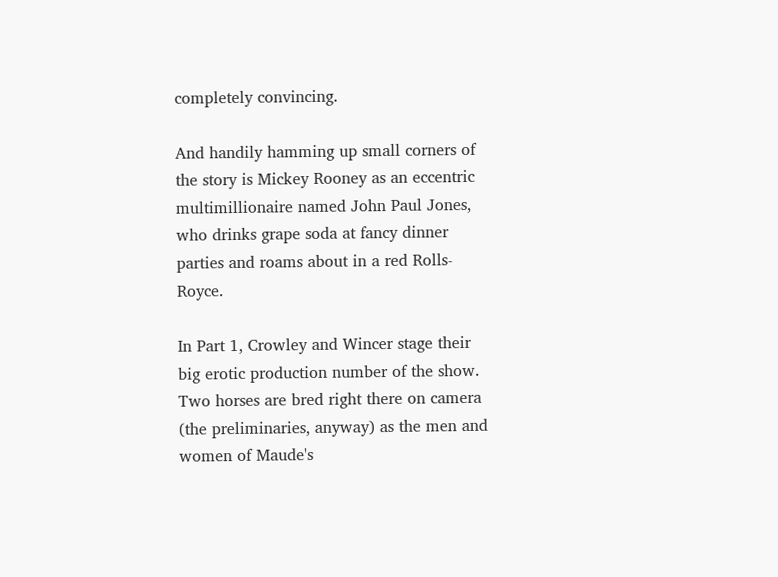completely convincing.

And handily hamming up small corners of the story is Mickey Rooney as an eccentric multimillionaire named John Paul Jones, who drinks grape soda at fancy dinner parties and roams about in a red Rolls-Royce.

In Part 1, Crowley and Wincer stage their big erotic production number of the show. Two horses are bred right there on camera (the preliminaries, anyway) as the men and women of Maude's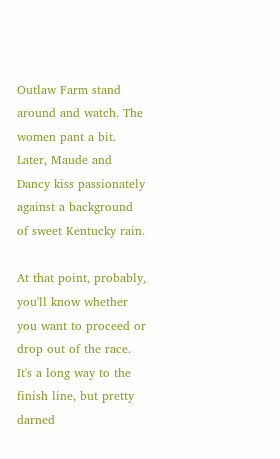Outlaw Farm stand around and watch. The women pant a bit. Later, Maude and Dancy kiss passionately against a background of sweet Kentucky rain.

At that point, probably, you'll know whether you want to proceed or drop out of the race. It's a long way to the finish line, but pretty darned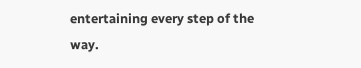entertaining every step of the way.